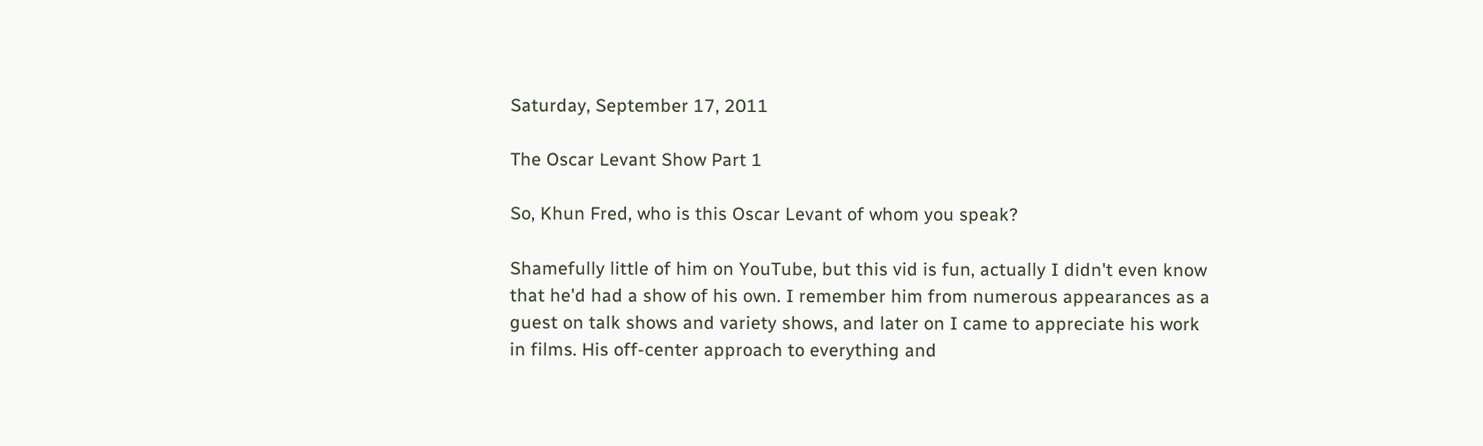Saturday, September 17, 2011

The Oscar Levant Show Part 1

So, Khun Fred, who is this Oscar Levant of whom you speak?

Shamefully little of him on YouTube, but this vid is fun, actually I didn't even know that he'd had a show of his own. I remember him from numerous appearances as a guest on talk shows and variety shows, and later on I came to appreciate his work in films. His off-center approach to everything and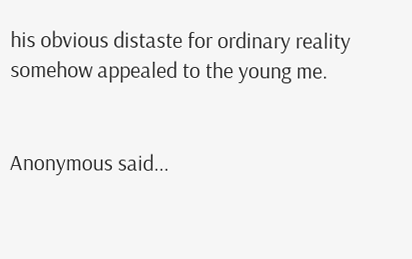his obvious distaste for ordinary reality somehow appealed to the young me.


Anonymous said...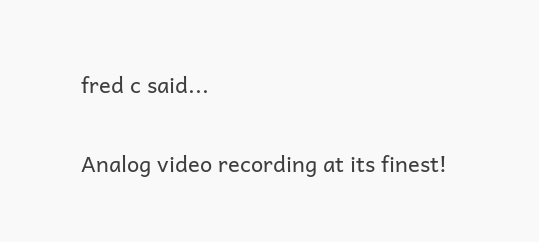fred c said...

Analog video recording at its finest!